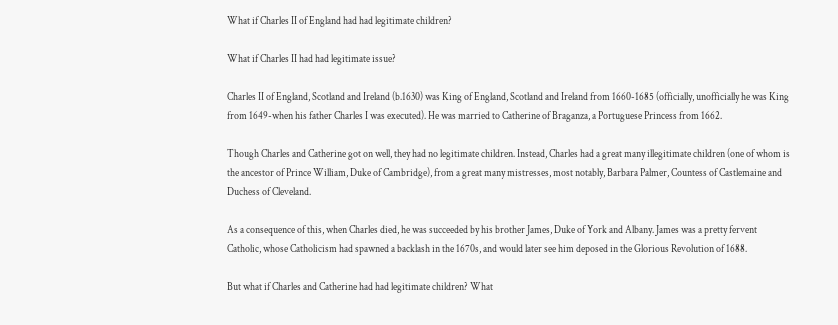What if Charles II of England had had legitimate children?

What if Charles II had had legitimate issue?

Charles II of England, Scotland and Ireland (b.1630) was King of England, Scotland and Ireland from 1660-1685 (officially, unofficially he was King from 1649-when his father Charles I was executed). He was married to Catherine of Braganza, a Portuguese Princess from 1662.

Though Charles and Catherine got on well, they had no legitimate children. Instead, Charles had a great many illegitimate children (one of whom is the ancestor of Prince William, Duke of Cambridge), from a great many mistresses, most notably, Barbara Palmer, Countess of Castlemaine and Duchess of Cleveland.

As a consequence of this, when Charles died, he was succeeded by his brother James, Duke of York and Albany. James was a pretty fervent Catholic, whose Catholicism had spawned a backlash in the 1670s, and would later see him deposed in the Glorious Revolution of 1688.

But what if Charles and Catherine had had legitimate children? What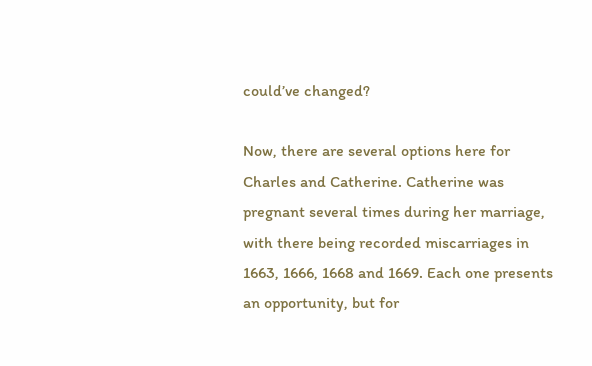could’ve changed?

Now, there are several options here for Charles and Catherine. Catherine was pregnant several times during her marriage, with there being recorded miscarriages in 1663, 1666, 1668 and 1669. Each one presents an opportunity, but for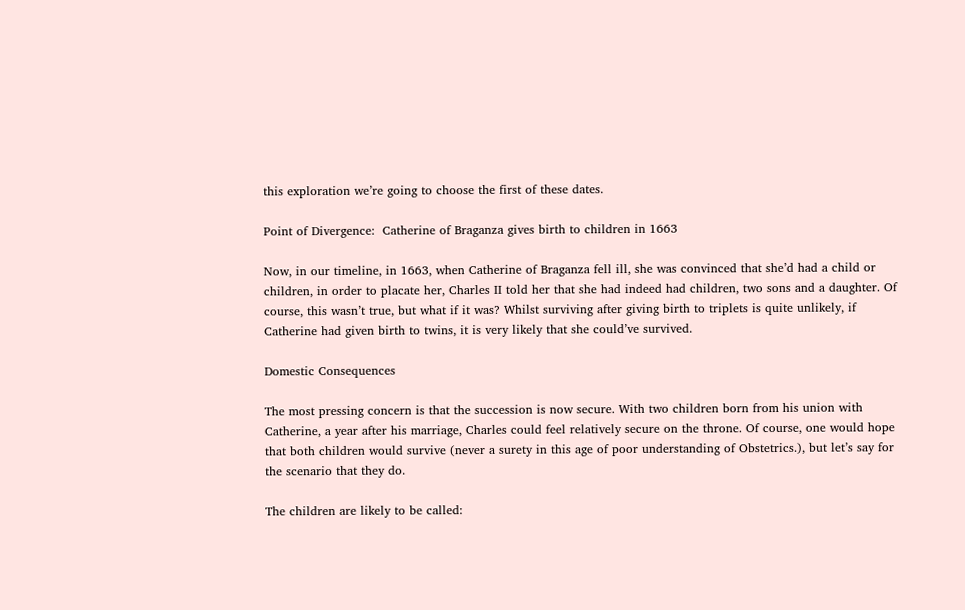this exploration we’re going to choose the first of these dates.

Point of Divergence:  Catherine of Braganza gives birth to children in 1663

Now, in our timeline, in 1663, when Catherine of Braganza fell ill, she was convinced that she’d had a child or children, in order to placate her, Charles II told her that she had indeed had children, two sons and a daughter. Of course, this wasn’t true, but what if it was? Whilst surviving after giving birth to triplets is quite unlikely, if Catherine had given birth to twins, it is very likely that she could’ve survived.

Domestic Consequences

The most pressing concern is that the succession is now secure. With two children born from his union with Catherine, a year after his marriage, Charles could feel relatively secure on the throne. Of course, one would hope that both children would survive (never a surety in this age of poor understanding of Obstetrics.), but let’s say for the scenario that they do.

The children are likely to be called: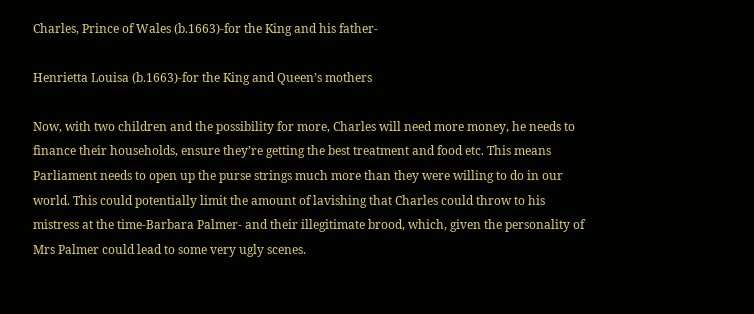Charles, Prince of Wales (b.1663)-for the King and his father-

Henrietta Louisa (b.1663)-for the King and Queen’s mothers

Now, with two children and the possibility for more, Charles will need more money, he needs to finance their households, ensure they’re getting the best treatment and food etc. This means Parliament needs to open up the purse strings much more than they were willing to do in our world. This could potentially limit the amount of lavishing that Charles could throw to his mistress at the time-Barbara Palmer- and their illegitimate brood, which, given the personality of Mrs Palmer could lead to some very ugly scenes.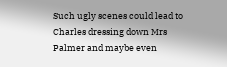Such ugly scenes could lead to Charles dressing down Mrs Palmer and maybe even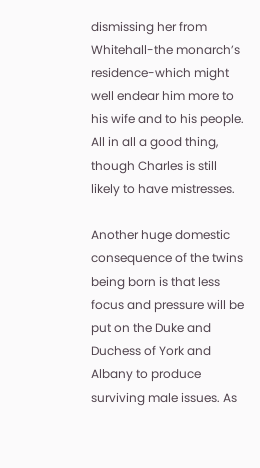dismissing her from Whitehall-the monarch’s residence-which might well endear him more to his wife and to his people. All in all a good thing, though Charles is still likely to have mistresses.

Another huge domestic consequence of the twins being born is that less focus and pressure will be put on the Duke and Duchess of York and Albany to produce surviving male issues. As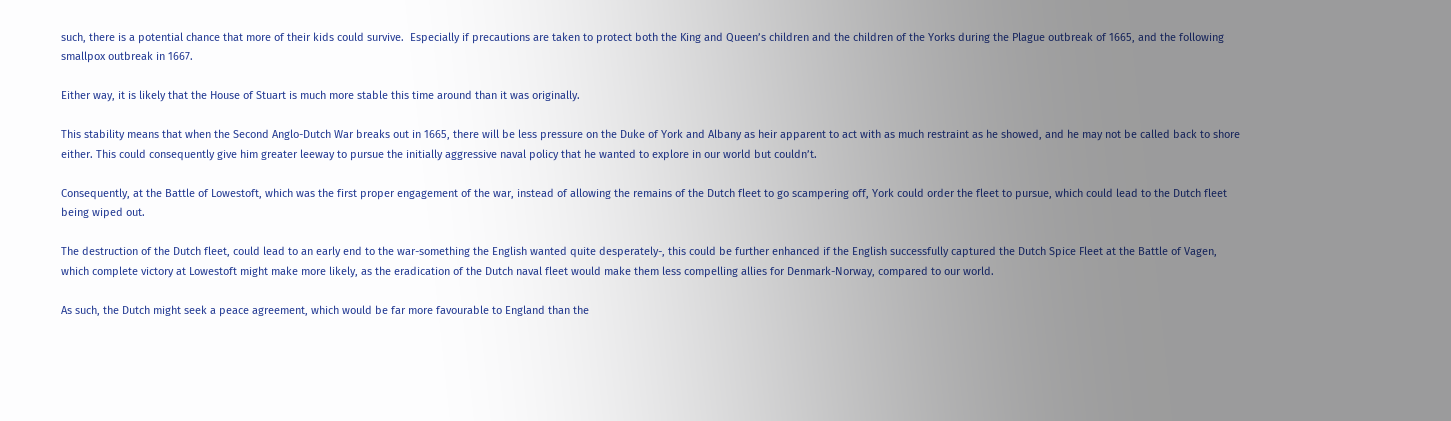such, there is a potential chance that more of their kids could survive.  Especially if precautions are taken to protect both the King and Queen’s children and the children of the Yorks during the Plague outbreak of 1665, and the following smallpox outbreak in 1667.

Either way, it is likely that the House of Stuart is much more stable this time around than it was originally.

This stability means that when the Second Anglo-Dutch War breaks out in 1665, there will be less pressure on the Duke of York and Albany as heir apparent to act with as much restraint as he showed, and he may not be called back to shore either. This could consequently give him greater leeway to pursue the initially aggressive naval policy that he wanted to explore in our world but couldn’t.

Consequently, at the Battle of Lowestoft, which was the first proper engagement of the war, instead of allowing the remains of the Dutch fleet to go scampering off, York could order the fleet to pursue, which could lead to the Dutch fleet being wiped out.

The destruction of the Dutch fleet, could lead to an early end to the war-something the English wanted quite desperately-, this could be further enhanced if the English successfully captured the Dutch Spice Fleet at the Battle of Vagen, which complete victory at Lowestoft might make more likely, as the eradication of the Dutch naval fleet would make them less compelling allies for Denmark-Norway, compared to our world.

As such, the Dutch might seek a peace agreement, which would be far more favourable to England than the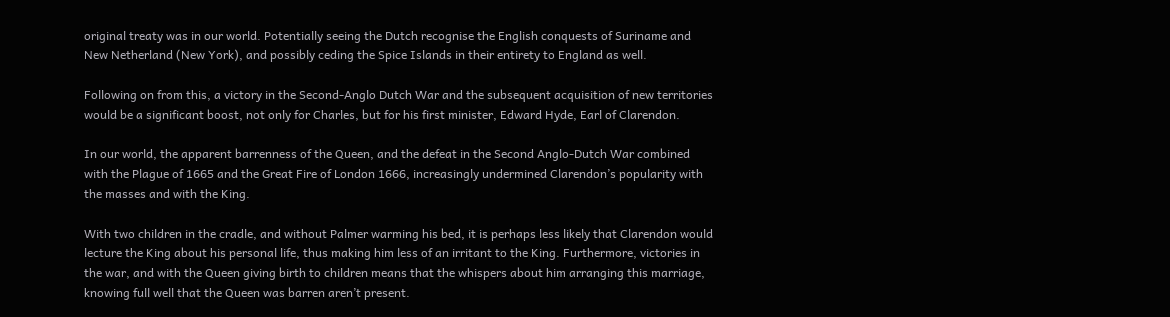original treaty was in our world. Potentially seeing the Dutch recognise the English conquests of Suriname and New Netherland (New York), and possibly ceding the Spice Islands in their entirety to England as well.

Following on from this, a victory in the Second-Anglo Dutch War and the subsequent acquisition of new territories would be a significant boost, not only for Charles, but for his first minister, Edward Hyde, Earl of Clarendon.

In our world, the apparent barrenness of the Queen, and the defeat in the Second Anglo-Dutch War combined with the Plague of 1665 and the Great Fire of London 1666, increasingly undermined Clarendon’s popularity with the masses and with the King.

With two children in the cradle, and without Palmer warming his bed, it is perhaps less likely that Clarendon would lecture the King about his personal life, thus making him less of an irritant to the King. Furthermore, victories in the war, and with the Queen giving birth to children means that the whispers about him arranging this marriage, knowing full well that the Queen was barren aren’t present.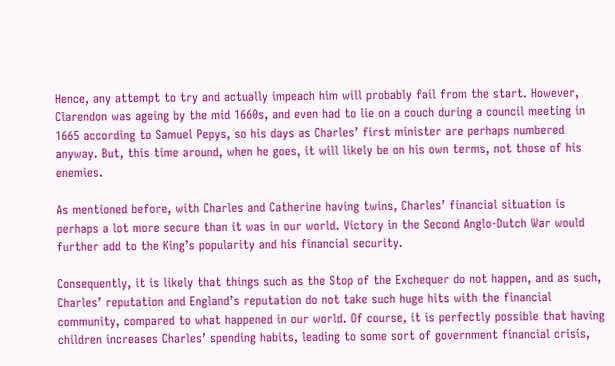Hence, any attempt to try and actually impeach him will probably fail from the start. However, Clarendon was ageing by the mid 1660s, and even had to lie on a couch during a council meeting in 1665 according to Samuel Pepys, so his days as Charles’ first minister are perhaps numbered anyway. But, this time around, when he goes, it will likely be on his own terms, not those of his enemies.

As mentioned before, with Charles and Catherine having twins, Charles’ financial situation is perhaps a lot more secure than it was in our world. Victory in the Second Anglo-Dutch War would further add to the King’s popularity and his financial security.

Consequently, it is likely that things such as the Stop of the Exchequer do not happen, and as such, Charles’ reputation and England’s reputation do not take such huge hits with the financial community, compared to what happened in our world. Of course, it is perfectly possible that having children increases Charles’ spending habits, leading to some sort of government financial crisis,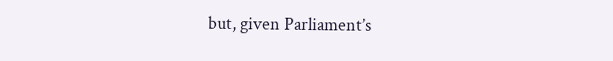but, given Parliament’s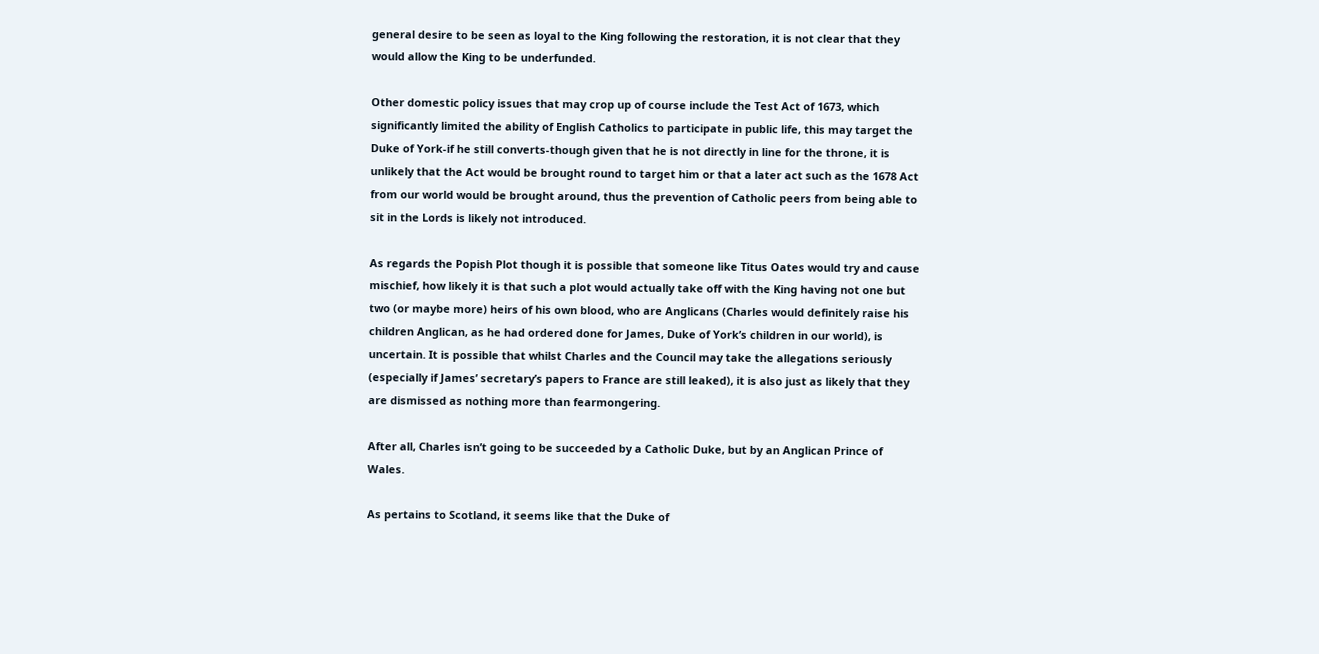general desire to be seen as loyal to the King following the restoration, it is not clear that they would allow the King to be underfunded.

Other domestic policy issues that may crop up of course include the Test Act of 1673, which significantly limited the ability of English Catholics to participate in public life, this may target the Duke of York-if he still converts-though given that he is not directly in line for the throne, it is unlikely that the Act would be brought round to target him or that a later act such as the 1678 Act from our world would be brought around, thus the prevention of Catholic peers from being able to sit in the Lords is likely not introduced.

As regards the Popish Plot though it is possible that someone like Titus Oates would try and cause mischief, how likely it is that such a plot would actually take off with the King having not one but two (or maybe more) heirs of his own blood, who are Anglicans (Charles would definitely raise his children Anglican, as he had ordered done for James, Duke of York’s children in our world), is uncertain. It is possible that whilst Charles and the Council may take the allegations seriously (especially if James’ secretary’s papers to France are still leaked), it is also just as likely that they are dismissed as nothing more than fearmongering.

After all, Charles isn’t going to be succeeded by a Catholic Duke, but by an Anglican Prince of Wales.

As pertains to Scotland, it seems like that the Duke of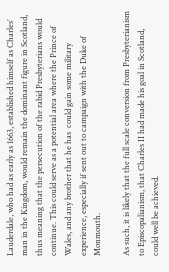Lauderdale, who had as early as 1663, established himself as Charles’ man in the Kingdom, would remain the dominant figure in Scotland, thus meaning that the persecution of the rabid Presbyterians would continue. This could serve as a potential area where the Prince of Wales, and any brother that he has  could gain some military experience, especially if sent out to campaign with the Duke of Monmouth.

As such, it is likely that the full scale conversion from Presbyterianism to Episcopalianism, that Charles II had made his goal in Scotland, could well be achieved.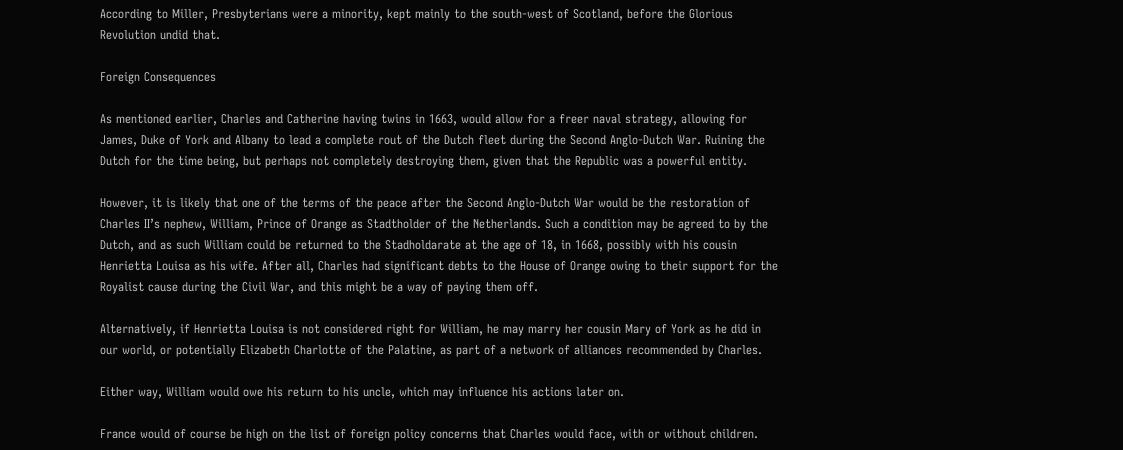According to Miller, Presbyterians were a minority, kept mainly to the south-west of Scotland, before the Glorious Revolution undid that.

Foreign Consequences

As mentioned earlier, Charles and Catherine having twins in 1663, would allow for a freer naval strategy, allowing for James, Duke of York and Albany to lead a complete rout of the Dutch fleet during the Second Anglo-Dutch War. Ruining the Dutch for the time being, but perhaps not completely destroying them, given that the Republic was a powerful entity.

However, it is likely that one of the terms of the peace after the Second Anglo-Dutch War would be the restoration of Charles II’s nephew, William, Prince of Orange as Stadtholder of the Netherlands. Such a condition may be agreed to by the Dutch, and as such William could be returned to the Stadholdarate at the age of 18, in 1668, possibly with his cousin Henrietta Louisa as his wife. After all, Charles had significant debts to the House of Orange owing to their support for the Royalist cause during the Civil War, and this might be a way of paying them off.

Alternatively, if Henrietta Louisa is not considered right for William, he may marry her cousin Mary of York as he did in our world, or potentially Elizabeth Charlotte of the Palatine, as part of a network of alliances recommended by Charles.

Either way, William would owe his return to his uncle, which may influence his actions later on.

France would of course be high on the list of foreign policy concerns that Charles would face, with or without children.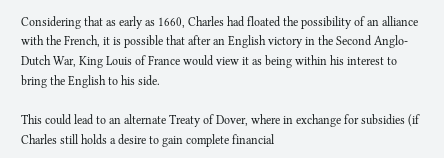Considering that as early as 1660, Charles had floated the possibility of an alliance with the French, it is possible that after an English victory in the Second Anglo-Dutch War, King Louis of France would view it as being within his interest to bring the English to his side.

This could lead to an alternate Treaty of Dover, where in exchange for subsidies (if Charles still holds a desire to gain complete financial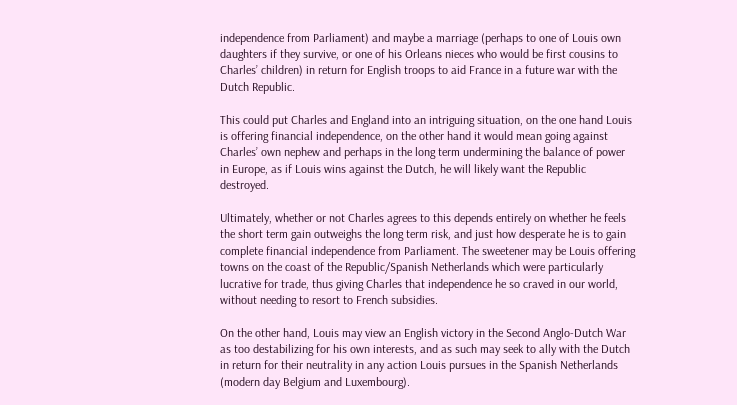independence from Parliament) and maybe a marriage (perhaps to one of Louis own daughters if they survive, or one of his Orleans nieces who would be first cousins to Charles’ children) in return for English troops to aid France in a future war with the Dutch Republic.

This could put Charles and England into an intriguing situation, on the one hand Louis is offering financial independence, on the other hand it would mean going against Charles’ own nephew and perhaps in the long term undermining the balance of power in Europe, as if Louis wins against the Dutch, he will likely want the Republic destroyed.

Ultimately, whether or not Charles agrees to this depends entirely on whether he feels the short term gain outweighs the long term risk, and just how desperate he is to gain complete financial independence from Parliament. The sweetener may be Louis offering towns on the coast of the Republic/Spanish Netherlands which were particularly lucrative for trade, thus giving Charles that independence he so craved in our world, without needing to resort to French subsidies.

On the other hand, Louis may view an English victory in the Second Anglo-Dutch War as too destabilizing for his own interests, and as such may seek to ally with the Dutch in return for their neutrality in any action Louis pursues in the Spanish Netherlands (modern day Belgium and Luxembourg).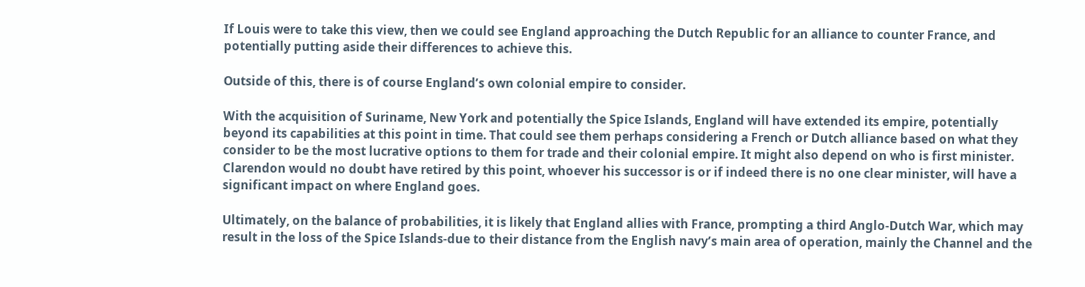If Louis were to take this view, then we could see England approaching the Dutch Republic for an alliance to counter France, and potentially putting aside their differences to achieve this.

Outside of this, there is of course England’s own colonial empire to consider.

With the acquisition of Suriname, New York and potentially the Spice Islands, England will have extended its empire, potentially beyond its capabilities at this point in time. That could see them perhaps considering a French or Dutch alliance based on what they consider to be the most lucrative options to them for trade and their colonial empire. It might also depend on who is first minister. Clarendon would no doubt have retired by this point, whoever his successor is or if indeed there is no one clear minister, will have a significant impact on where England goes.

Ultimately, on the balance of probabilities, it is likely that England allies with France, prompting a third Anglo-Dutch War, which may result in the loss of the Spice Islands-due to their distance from the English navy’s main area of operation, mainly the Channel and the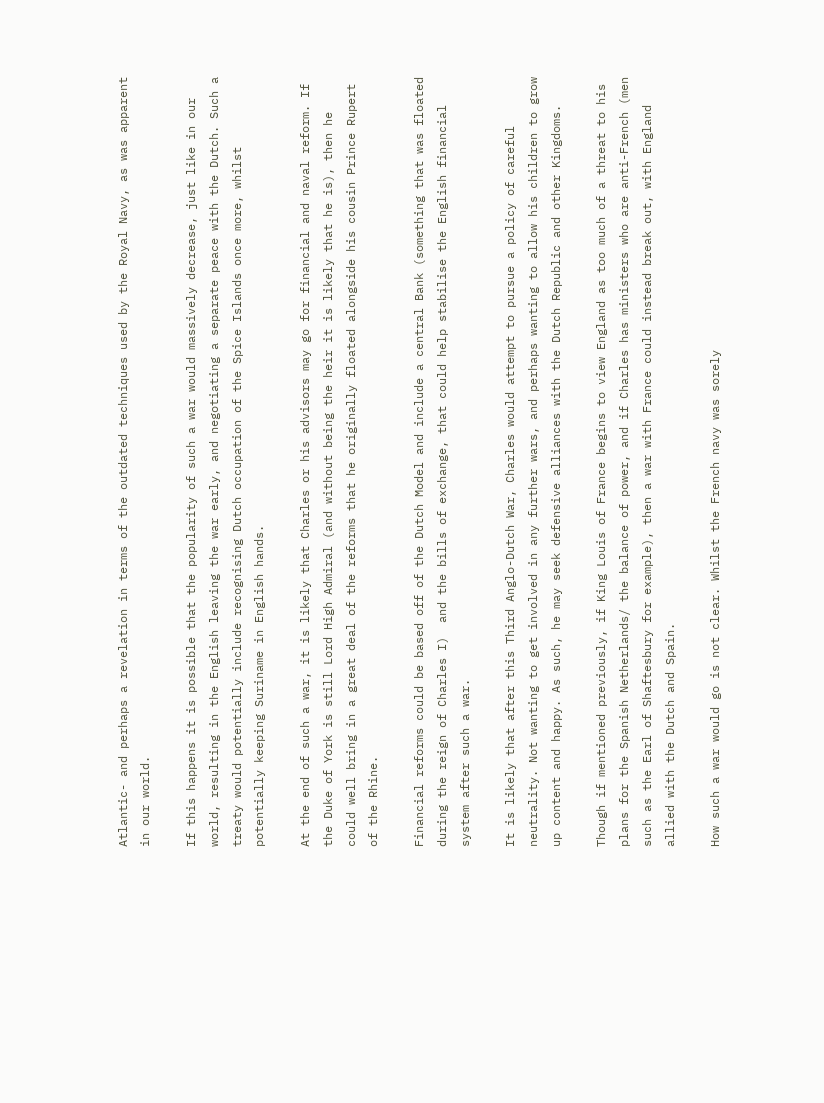Atlantic- and perhaps a revelation in terms of the outdated techniques used by the Royal Navy, as was apparent in our world.

If this happens it is possible that the popularity of such a war would massively decrease, just like in our world, resulting in the English leaving the war early, and negotiating a separate peace with the Dutch. Such a treaty would potentially include recognising Dutch occupation of the Spice Islands once more, whilst potentially keeping Suriname in English hands.

At the end of such a war, it is likely that Charles or his advisors may go for financial and naval reform. If the Duke of York is still Lord High Admiral (and without being the heir it is likely that he is), then he could well bring in a great deal of the reforms that he originally floated alongside his cousin Prince Rupert of the Rhine.

Financial reforms could be based off of the Dutch Model and include a central Bank (something that was floated during the reign of Charles I)  and the bills of exchange, that could help stabilise the English financial system after such a war.

It is likely that after this Third Anglo-Dutch War, Charles would attempt to pursue a policy of careful neutrality. Not wanting to get involved in any further wars, and perhaps wanting to allow his children to grow up content and happy. As such, he may seek defensive alliances with the Dutch Republic and other Kingdoms.

Though if mentioned previously, if King Louis of France begins to view England as too much of a threat to his plans for the Spanish Netherlands/ the balance of power, and if Charles has ministers who are anti-French (men such as the Earl of Shaftesbury for example), then a war with France could instead break out, with England allied with the Dutch and Spain.

How such a war would go is not clear. Whilst the French navy was sorely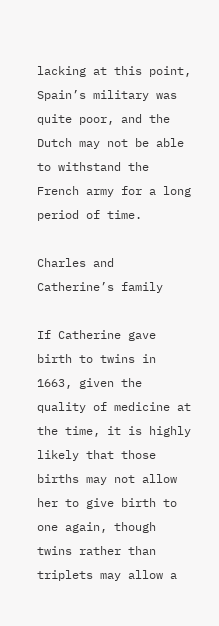lacking at this point, Spain’s military was quite poor, and the Dutch may not be able to withstand the French army for a long period of time.

Charles and Catherine’s family

If Catherine gave birth to twins in 1663, given the quality of medicine at the time, it is highly likely that those births may not allow her to give birth to one again, though twins rather than triplets may allow a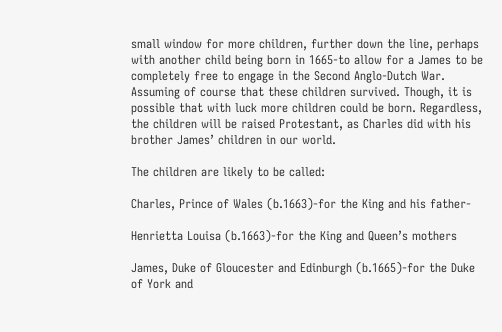small window for more children, further down the line, perhaps with another child being born in 1665-to allow for a James to be completely free to engage in the Second Anglo-Dutch War. Assuming of course that these children survived. Though, it is possible that with luck more children could be born. Regardless, the children will be raised Protestant, as Charles did with his brother James’ children in our world.

The children are likely to be called:

Charles, Prince of Wales (b.1663)-for the King and his father-

Henrietta Louisa (b.1663)-for the King and Queen’s mothers

James, Duke of Gloucester and Edinburgh (b.1665)-for the Duke of York and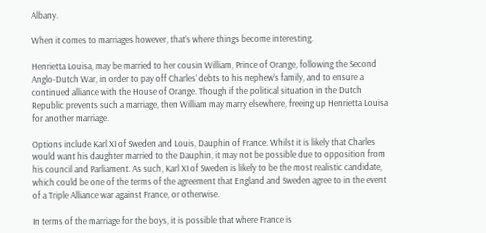Albany.

When it comes to marriages however, that’s where things become interesting.

Henrietta Louisa, may be married to her cousin William, Prince of Orange, following the Second Anglo-Dutch War, in order to pay off Charles’ debts to his nephew’s family, and to ensure a continued alliance with the House of Orange. Though if the political situation in the Dutch Republic prevents such a marriage, then William may marry elsewhere, freeing up Henrietta Louisa for another marriage.

Options include Karl XI of Sweden and Louis, Dauphin of France. Whilst it is likely that Charles would want his daughter married to the Dauphin, it may not be possible due to opposition from his council and Parliament. As such, Karl XI of Sweden is likely to be the most realistic candidate, which could be one of the terms of the agreement that England and Sweden agree to in the event of a Triple Alliance war against France, or otherwise.

In terms of the marriage for the boys, it is possible that where France is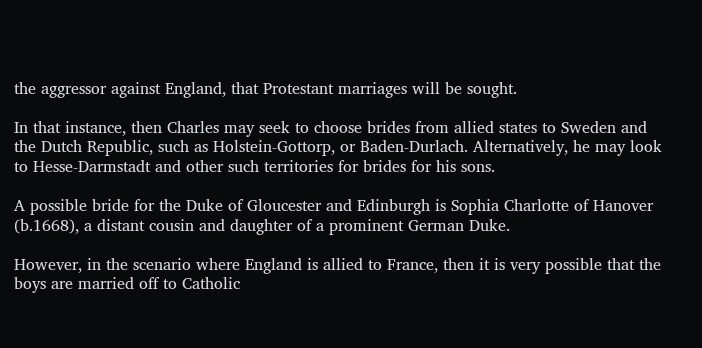the aggressor against England, that Protestant marriages will be sought.

In that instance, then Charles may seek to choose brides from allied states to Sweden and the Dutch Republic, such as Holstein-Gottorp, or Baden-Durlach. Alternatively, he may look to Hesse-Darmstadt and other such territories for brides for his sons.

A possible bride for the Duke of Gloucester and Edinburgh is Sophia Charlotte of Hanover (b.1668), a distant cousin and daughter of a prominent German Duke.

However, in the scenario where England is allied to France, then it is very possible that the boys are married off to Catholic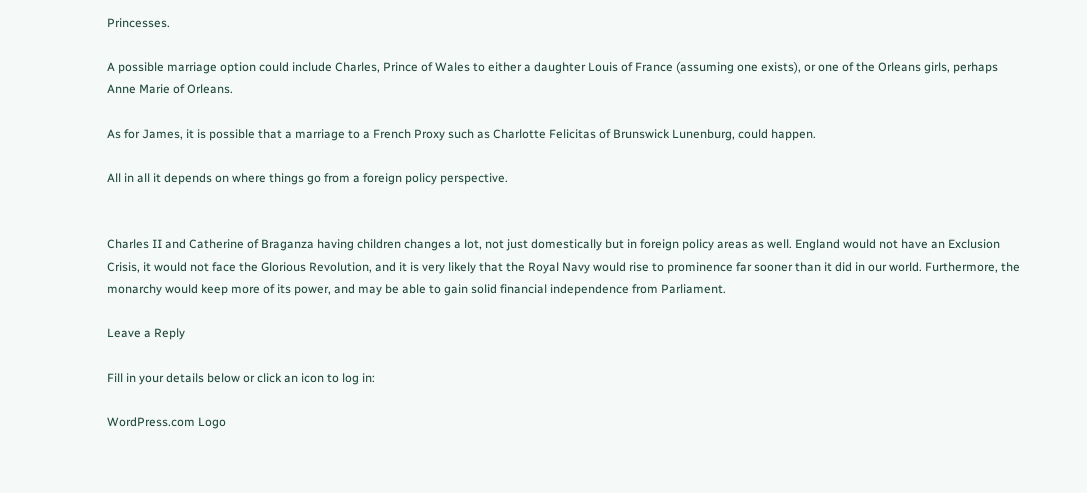Princesses.

A possible marriage option could include Charles, Prince of Wales to either a daughter Louis of France (assuming one exists), or one of the Orleans girls, perhaps Anne Marie of Orleans.

As for James, it is possible that a marriage to a French Proxy such as Charlotte Felicitas of Brunswick Lunenburg, could happen.

All in all it depends on where things go from a foreign policy perspective.


Charles II and Catherine of Braganza having children changes a lot, not just domestically but in foreign policy areas as well. England would not have an Exclusion Crisis, it would not face the Glorious Revolution, and it is very likely that the Royal Navy would rise to prominence far sooner than it did in our world. Furthermore, the monarchy would keep more of its power, and may be able to gain solid financial independence from Parliament.

Leave a Reply

Fill in your details below or click an icon to log in:

WordPress.com Logo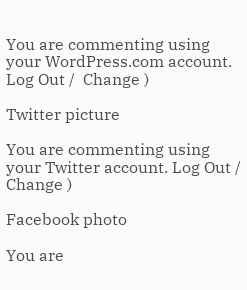You are commenting using your WordPress.com account. Log Out /  Change )

Twitter picture

You are commenting using your Twitter account. Log Out /  Change )

Facebook photo

You are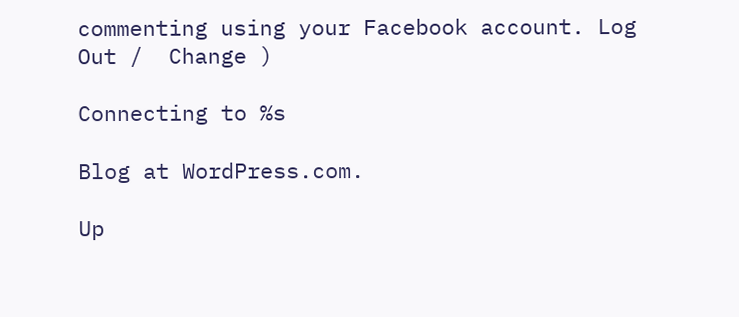commenting using your Facebook account. Log Out /  Change )

Connecting to %s

Blog at WordPress.com.

Up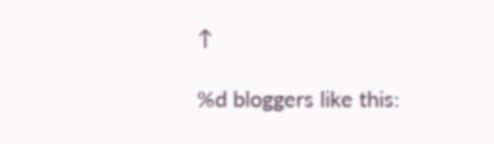↑

%d bloggers like this: